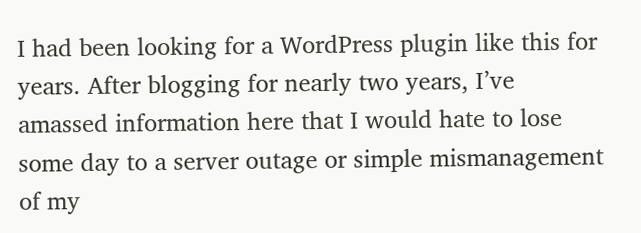I had been looking for a WordPress plugin like this for years. After blogging for nearly two years, I’ve amassed information here that I would hate to lose some day to a server outage or simple mismanagement of my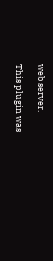web server.

This plugin was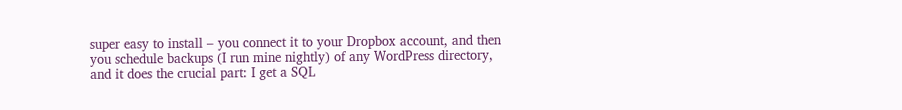super easy to install – you connect it to your Dropbox account, and then you schedule backups (I run mine nightly) of any WordPress directory, and it does the crucial part: I get a SQL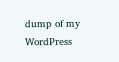dump of my WordPress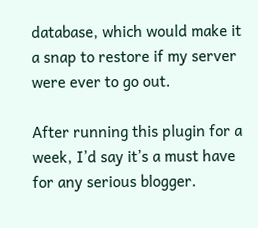database, which would make it a snap to restore if my server were ever to go out.

After running this plugin for a week, I’d say it’s a must have for any serious blogger.